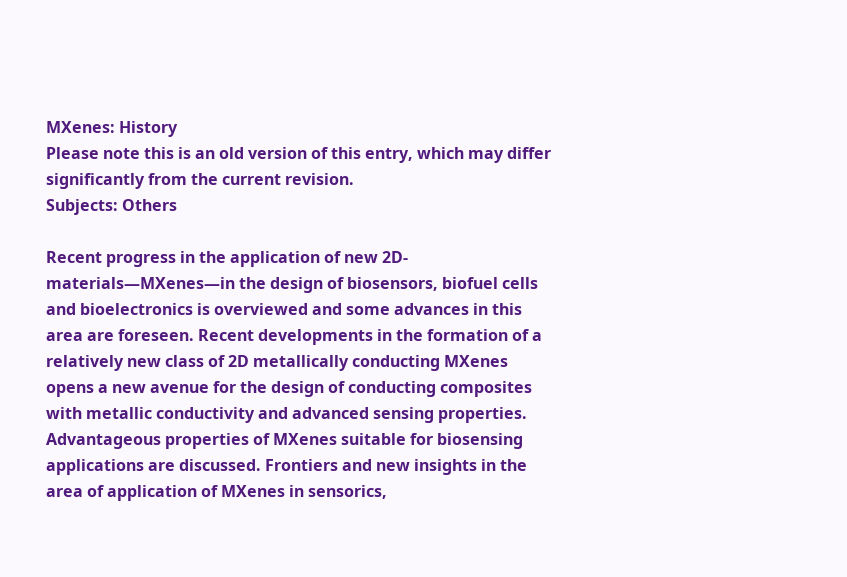MXenes: History
Please note this is an old version of this entry, which may differ significantly from the current revision.
Subjects: Others

Recent progress in the application of new 2D-materials—MXenes—in the design of biosensors, biofuel cells and bioelectronics is overviewed and some advances in this area are foreseen. Recent developments in the formation of a relatively new class of 2D metallically conducting MXenes opens a new avenue for the design of conducting composites with metallic conductivity and advanced sensing properties. Advantageous properties of MXenes suitable for biosensing applications are discussed. Frontiers and new insights in the area of application of MXenes in sensorics,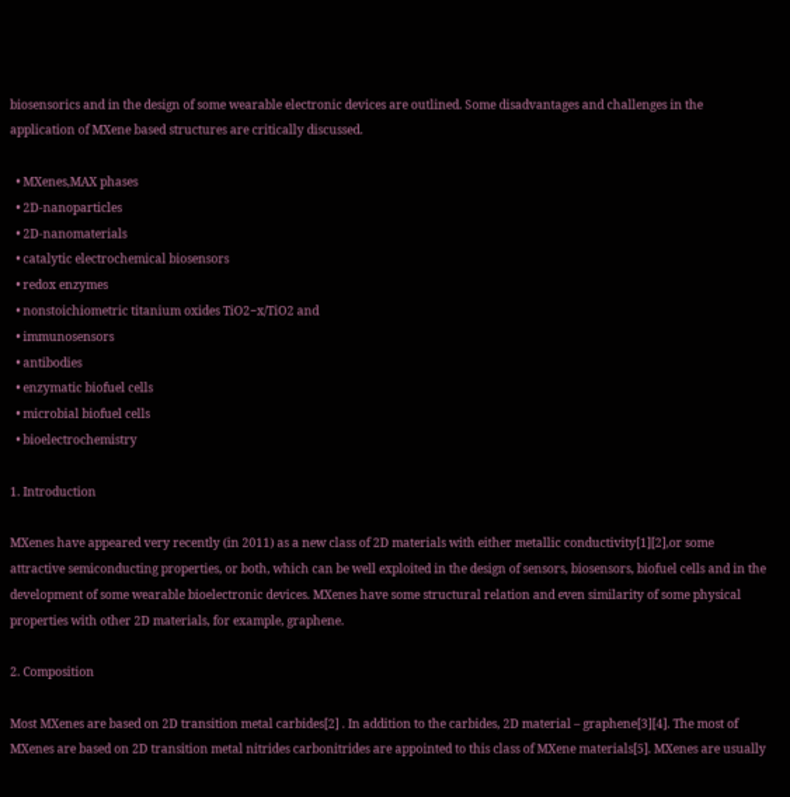biosensorics and in the design of some wearable electronic devices are outlined. Some disadvantages and challenges in the application of MXene based structures are critically discussed.

  • MXenes,MAX phases
  • 2D-nanoparticles
  • 2D-nanomaterials
  • catalytic electrochemical biosensors
  • redox enzymes
  • nonstoichiometric titanium oxides TiO2−x/TiO2 and
  • immunosensors
  • antibodies
  • enzymatic biofuel cells
  • microbial biofuel cells
  • bioelectrochemistry

1. Introduction

MXenes have appeared very recently (in 2011) as a new class of 2D materials with either metallic conductivity[1][2],or some attractive semiconducting properties, or both, which can be well exploited in the design of sensors, biosensors, biofuel cells and in the development of some wearable bioelectronic devices. MXenes have some structural relation and even similarity of some physical properties with other 2D materials, for example, graphene.

2. Composition

Most MXenes are based on 2D transition metal carbides[2] . In addition to the carbides, 2D material – graphene[3][4]. The most of MXenes are based on 2D transition metal nitrides carbonitrides are appointed to this class of MXene materials[5]. MXenes are usually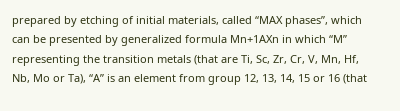prepared by etching of initial materials, called “MAX phases”, which can be presented by generalized formula Mn+1AXn in which “M” representing the transition metals (that are Ti, Sc, Zr, Cr, V, Mn, Hf, Nb, Mo or Ta), “A” is an element from group 12, 13, 14, 15 or 16 (that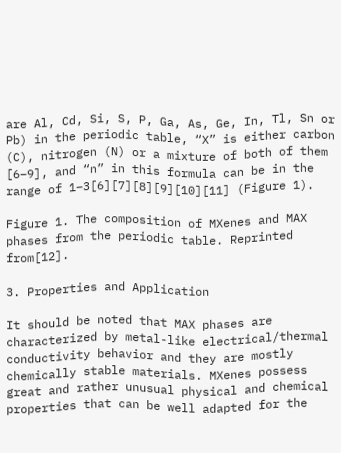are Al, Cd, Si, S, P, Ga, As, Ge, In, Tl, Sn or Pb) in the periodic table, “X” is either carbon (C), nitrogen (N) or a mixture of both of them [6–9], and “n” in this formula can be in the range of 1–3[6][7][8][9][10][11] (Figure 1).

Figure 1. The composition of MXenes and MAX phases from the periodic table. Reprinted from[12].

3. Properties and Application

It should be noted that MAX phases are characterized by metal-like electrical/thermal conductivity behavior and they are mostly chemically stable materials. MXenes possess great and rather unusual physical and chemical properties that can be well adapted for the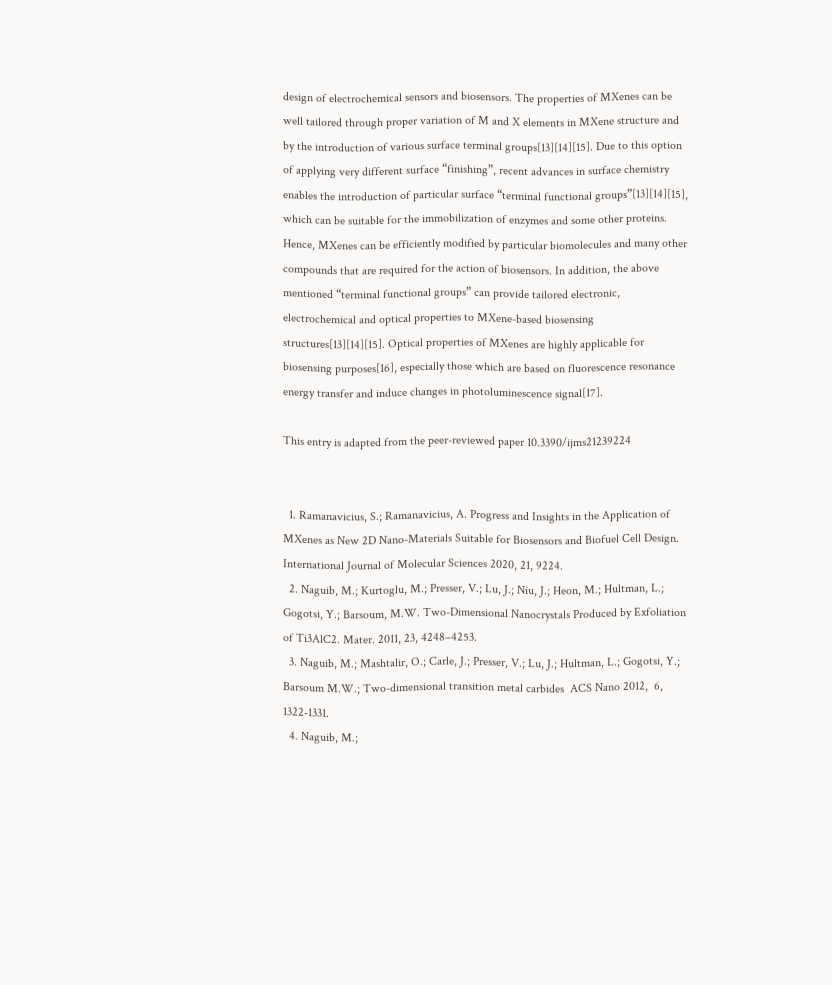design of electrochemical sensors and biosensors. The properties of MXenes can be well tailored through proper variation of M and X elements in MXene structure and by the introduction of various surface terminal groups[13][14][15]. Due to this option of applying very different surface “finishing”, recent advances in surface chemistry enables the introduction of particular surface “terminal functional groups”[13][14][15], which can be suitable for the immobilization of enzymes and some other proteins. Hence, MXenes can be efficiently modified by particular biomolecules and many other compounds that are required for the action of biosensors. In addition, the above mentioned “terminal functional groups” can provide tailored electronic, electrochemical and optical properties to MXene-based biosensing structures[13][14][15]. Optical properties of MXenes are highly applicable for biosensing purposes[16], especially those which are based on fluorescence resonance energy transfer and induce changes in photoluminescence signal[17].

This entry is adapted from the peer-reviewed paper 10.3390/ijms21239224


  1. Ramanavicius, S.; Ramanavicius, A. Progress and Insights in the Application of MXenes as New 2D Nano-Materials Suitable for Biosensors and Biofuel Cell Design. International Journal of Molecular Sciences 2020, 21, 9224.
  2. Naguib, M.; Kurtoglu, M.; Presser, V.; Lu, J.; Niu, J.; Heon, M.; Hultman, L.; Gogotsi, Y.; Barsoum, M.W. Two-Dimensional Nanocrystals Produced by Exfoliation of Ti3AlC2. Mater. 2011, 23, 4248–4253.
  3. Naguib, M.; Mashtalir, O.; Carle, J.; Presser, V.; Lu, J.; Hultman, L.; Gogotsi, Y.; Barsoum M.W.; Two-dimensional transition metal carbides  ACS Nano 2012,  6, 1322-1331.
  4. Naguib, M.;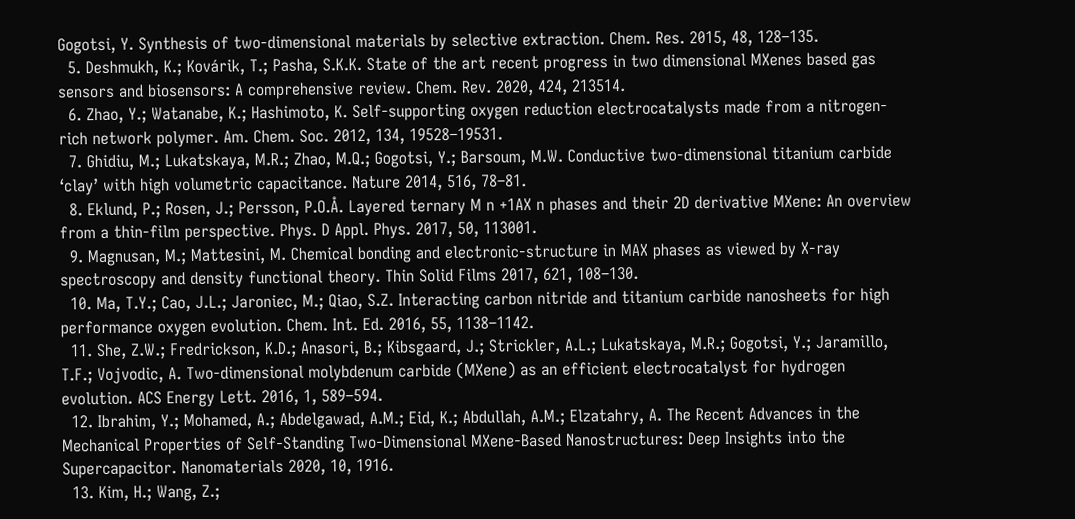Gogotsi, Y. Synthesis of two-dimensional materials by selective extraction. Chem. Res. 2015, 48, 128–135.
  5. Deshmukh, K.; Kovárik, T.; Pasha, S.K.K. State of the art recent progress in two dimensional MXenes based gas sensors and biosensors: A comprehensive review. Chem. Rev. 2020, 424, 213514.
  6. Zhao, Y.; Watanabe, K.; Hashimoto, K. Self-supporting oxygen reduction electrocatalysts made from a nitrogen-rich network polymer. Am. Chem. Soc. 2012, 134, 19528–19531.
  7. Ghidiu, M.; Lukatskaya, M.R.; Zhao, M.Q.; Gogotsi, Y.; Barsoum, M.W. Conductive two-dimensional titanium carbide ‘clay’ with high volumetric capacitance. Nature 2014, 516, 78–81.
  8. Eklund, P.; Rosen, J.; Persson, P.O.Å. Layered ternary M n +1AX n phases and their 2D derivative MXene: An overview from a thin-film perspective. Phys. D Appl. Phys. 2017, 50, 113001.
  9. Magnusan, M.; Mattesini, M. Chemical bonding and electronic-structure in MAX phases as viewed by X-ray spectroscopy and density functional theory. Thin Solid Films 2017, 621, 108–130.
  10. Ma, T.Y.; Cao, J.L.; Jaroniec, M.; Qiao, S.Z. Interacting carbon nitride and titanium carbide nanosheets for high performance oxygen evolution. Chem. Int. Ed. 2016, 55, 1138–1142.
  11. She, Z.W.; Fredrickson, K.D.; Anasori, B.; Kibsgaard, J.; Strickler, A.L.; Lukatskaya, M.R.; Gogotsi, Y.; Jaramillo, T.F.; Vojvodic, A. Two-dimensional molybdenum carbide (MXene) as an efficient electrocatalyst for hydrogen evolution. ACS Energy Lett. 2016, 1, 589–594.
  12. Ibrahim, Y.; Mohamed, A.; Abdelgawad, A.M.; Eid, K.; Abdullah, A.M.; Elzatahry, A. The Recent Advances in the Mechanical Properties of Self-Standing Two-Dimensional MXene-Based Nanostructures: Deep Insights into the Supercapacitor. Nanomaterials 2020, 10, 1916.
  13. Kim, H.; Wang, Z.;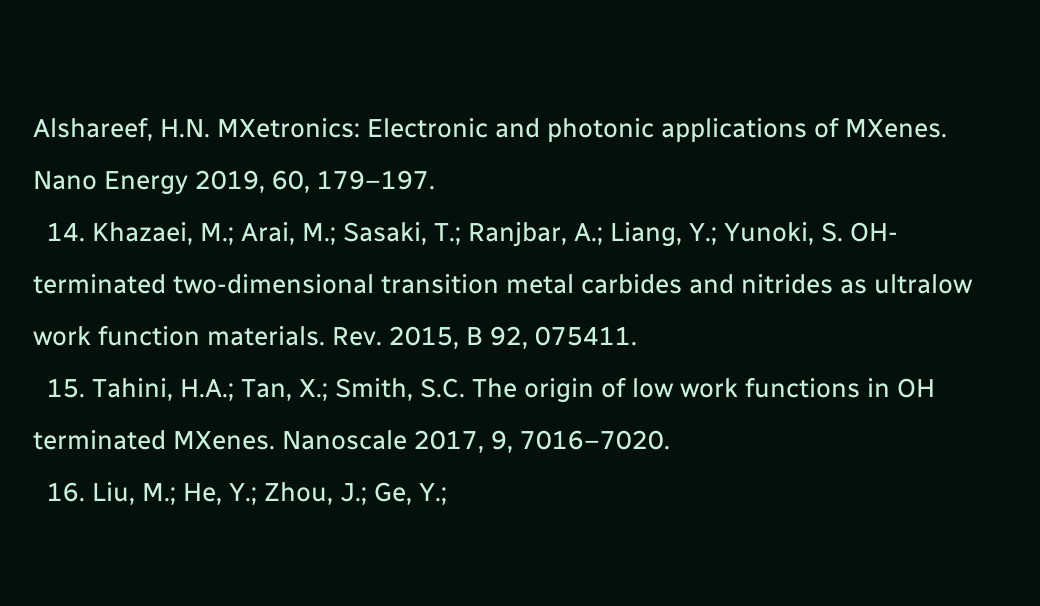Alshareef, H.N. MXetronics: Electronic and photonic applications of MXenes. Nano Energy 2019, 60, 179–197.
  14. Khazaei, M.; Arai, M.; Sasaki, T.; Ranjbar, A.; Liang, Y.; Yunoki, S. OH-terminated two-dimensional transition metal carbides and nitrides as ultralow work function materials. Rev. 2015, B 92, 075411.
  15. Tahini, H.A.; Tan, X.; Smith, S.C. The origin of low work functions in OH terminated MXenes. Nanoscale 2017, 9, 7016–7020.
  16. Liu, M.; He, Y.; Zhou, J.; Ge, Y.;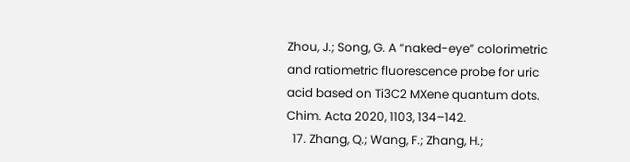Zhou, J.; Song, G. A “naked-eye” colorimetric and ratiometric fluorescence probe for uric acid based on Ti3C2 MXene quantum dots. Chim. Acta 2020, 1103, 134–142.
  17. Zhang, Q.; Wang, F.; Zhang, H.;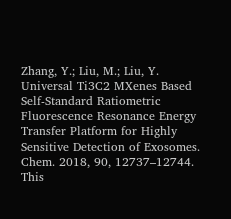Zhang, Y.; Liu, M.; Liu, Y. Universal Ti3C2 MXenes Based Self-Standard Ratiometric Fluorescence Resonance Energy Transfer Platform for Highly Sensitive Detection of Exosomes. Chem. 2018, 90, 12737–12744.
This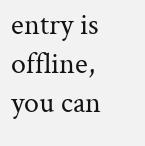entry is offline, you can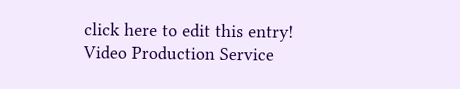click here to edit this entry!
Video Production Service